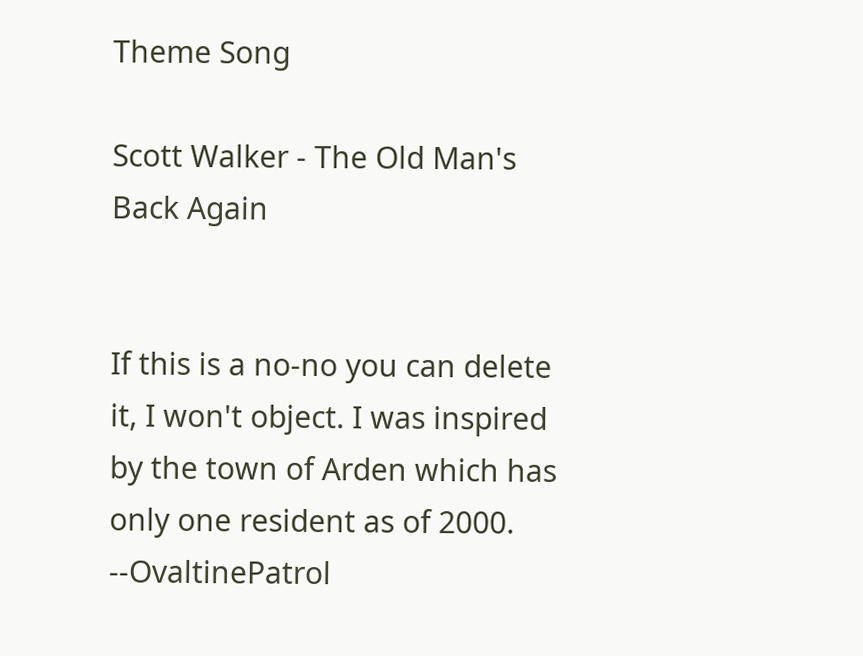Theme Song

Scott Walker - The Old Man's Back Again


If this is a no-no you can delete it, I won't object. I was inspired by the town of Arden which has only one resident as of 2000. --OvaltinePatrol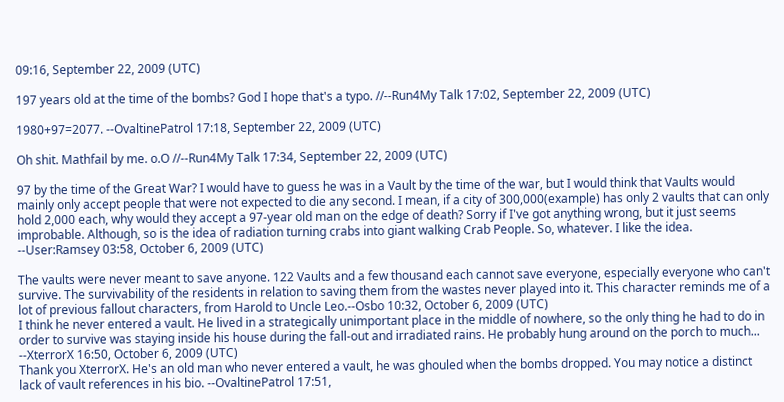09:16, September 22, 2009 (UTC)

197 years old at the time of the bombs? God I hope that's a typo. //--Run4My Talk 17:02, September 22, 2009 (UTC)

1980+97=2077. --OvaltinePatrol 17:18, September 22, 2009 (UTC)

Oh shit. Mathfail by me. o.O //--Run4My Talk 17:34, September 22, 2009 (UTC)

97 by the time of the Great War? I would have to guess he was in a Vault by the time of the war, but I would think that Vaults would mainly only accept people that were not expected to die any second. I mean, if a city of 300,000(example) has only 2 vaults that can only hold 2,000 each, why would they accept a 97-year old man on the edge of death? Sorry if I've got anything wrong, but it just seems improbable. Although, so is the idea of radiation turning crabs into giant walking Crab People. So, whatever. I like the idea. --User:Ramsey 03:58, October 6, 2009 (UTC)

The vaults were never meant to save anyone. 122 Vaults and a few thousand each cannot save everyone, especially everyone who can't survive. The survivability of the residents in relation to saving them from the wastes never played into it. This character reminds me of a lot of previous fallout characters, from Harold to Uncle Leo.--Osbo 10:32, October 6, 2009 (UTC)
I think he never entered a vault. He lived in a strategically unimportant place in the middle of nowhere, so the only thing he had to do in order to survive was staying inside his house during the fall-out and irradiated rains. He probably hung around on the porch to much... --XterrorX 16:50, October 6, 2009 (UTC)
Thank you XterrorX. He's an old man who never entered a vault, he was ghouled when the bombs dropped. You may notice a distinct lack of vault references in his bio. --OvaltinePatrol 17:51,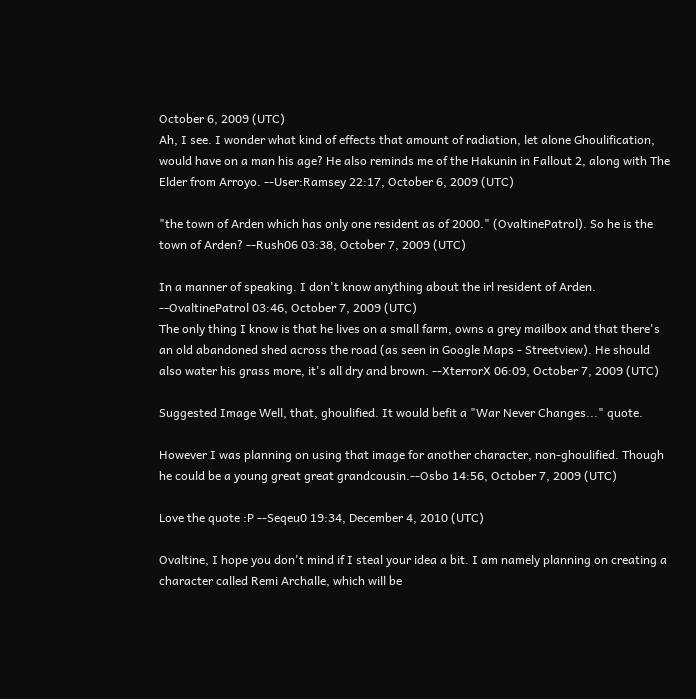October 6, 2009 (UTC)
Ah, I see. I wonder what kind of effects that amount of radiation, let alone Ghoulification, would have on a man his age? He also reminds me of the Hakunin in Fallout 2, along with The Elder from Arroyo. --User:Ramsey 22:17, October 6, 2009 (UTC)

"the town of Arden which has only one resident as of 2000." (OvaltinePatrol). So he is the town of Arden? --Rush06 03:38, October 7, 2009 (UTC)

In a manner of speaking. I don't know anything about the irl resident of Arden. --OvaltinePatrol 03:46, October 7, 2009 (UTC)
The only thing I know is that he lives on a small farm, owns a grey mailbox and that there's an old abandoned shed across the road (as seen in Google Maps - Streetview). He should also water his grass more, it's all dry and brown. --XterrorX 06:09, October 7, 2009 (UTC)

Suggested Image Well, that, ghoulified. It would befit a "War Never Changes..." quote.

However I was planning on using that image for another character, non-ghoulified. Though he could be a young great great grandcousin.--Osbo 14:56, October 7, 2009 (UTC)

Love the quote :P --Seqeu0 19:34, December 4, 2010 (UTC)

Ovaltine, I hope you don't mind if I steal your idea a bit. I am namely planning on creating a character called Remi Archalle, which will be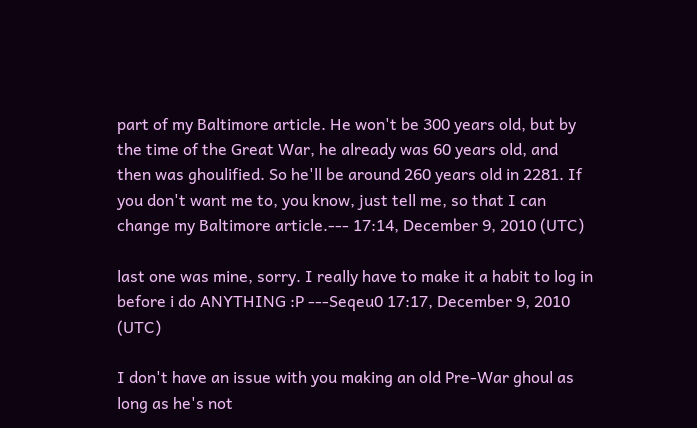part of my Baltimore article. He won't be 300 years old, but by the time of the Great War, he already was 60 years old, and then was ghoulified. So he'll be around 260 years old in 2281. If you don't want me to, you know, just tell me, so that I can change my Baltimore article.--- 17:14, December 9, 2010 (UTC)

last one was mine, sorry. I really have to make it a habit to log in before i do ANYTHING :P ---Seqeu0 17:17, December 9, 2010 (UTC)

I don't have an issue with you making an old Pre-War ghoul as long as he's not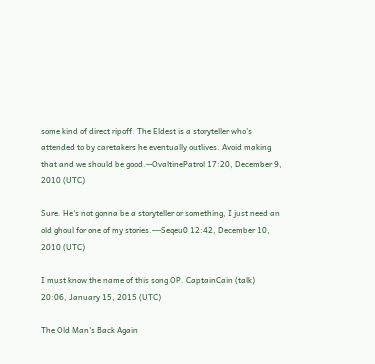some kind of direct ripoff. The Eldest is a storyteller who's attended to by caretakers he eventually outlives. Avoid making that and we should be good.--OvaltinePatrol 17:20, December 9, 2010 (UTC)

Sure. He's not gonna be a storyteller or something, I just need an old ghoul for one of my stories.---Seqeu0 12:42, December 10, 2010 (UTC)

I must know the name of this song OP. CaptainCain (talk) 20:06, January 15, 2015 (UTC)

The Old Man's Back Again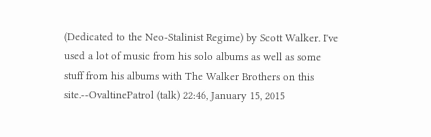(Dedicated to the Neo-Stalinist Regime) by Scott Walker. I've used a lot of music from his solo albums as well as some stuff from his albums with The Walker Brothers on this site.--OvaltinePatrol (talk) 22:46, January 15, 2015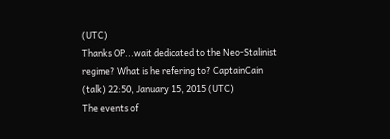(UTC)
Thanks OP...wait dedicated to the Neo-Stalinist regime? What is he refering to? CaptainCain (talk) 22:50, January 15, 2015 (UTC)
The events of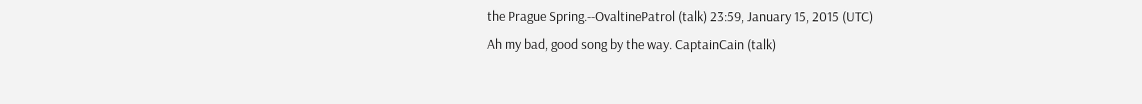the Prague Spring.--OvaltinePatrol (talk) 23:59, January 15, 2015 (UTC)
Ah my bad, good song by the way. CaptainCain (talk)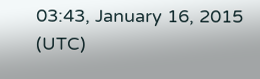03:43, January 16, 2015 (UTC)